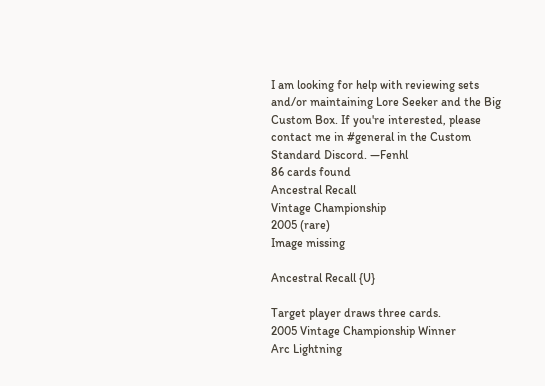I am looking for help with reviewing sets and/or maintaining Lore Seeker and the Big Custom Box. If you're interested, please contact me in #general in the Custom Standard Discord. —Fenhl
86 cards found
Ancestral Recall
Vintage Championship
2005 (rare)
Image missing

Ancestral Recall {U}

Target player draws three cards.
2005 Vintage Championship Winner
Arc Lightning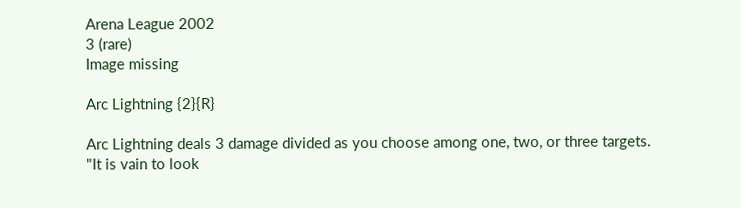Arena League 2002
3 (rare)
Image missing

Arc Lightning {2}{R}

Arc Lightning deals 3 damage divided as you choose among one, two, or three targets.
"It is vain to look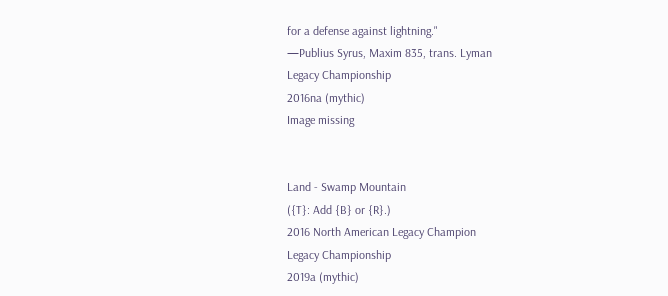for a defense against lightning."
—Publius Syrus, Maxim 835, trans. Lyman
Legacy Championship
2016na (mythic)
Image missing


Land - Swamp Mountain
({T}: Add {B} or {R}.)
2016 North American Legacy Champion
Legacy Championship
2019a (mythic)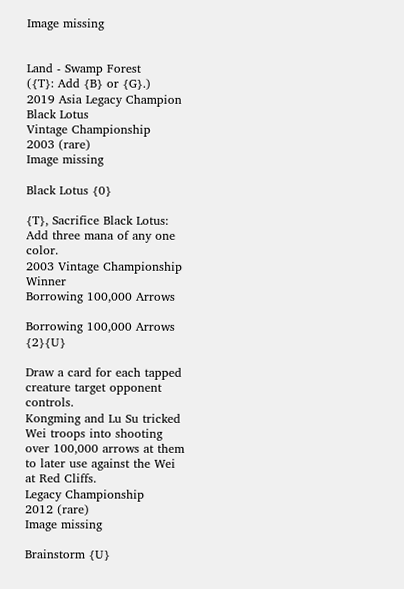Image missing


Land - Swamp Forest
({T}: Add {B} or {G}.)
2019 Asia Legacy Champion
Black Lotus
Vintage Championship
2003 (rare)
Image missing

Black Lotus {0}

{T}, Sacrifice Black Lotus: Add three mana of any one color.
2003 Vintage Championship Winner
Borrowing 100,000 Arrows

Borrowing 100,000 Arrows {2}{U}

Draw a card for each tapped creature target opponent controls.
Kongming and Lu Su tricked Wei troops into shooting over 100,000 arrows at them to later use against the Wei at Red Cliffs.
Legacy Championship
2012 (rare)
Image missing

Brainstorm {U}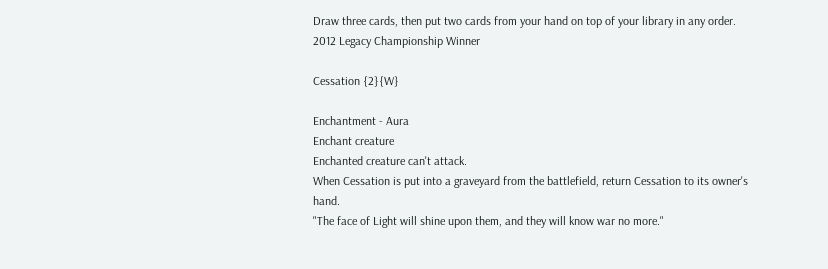Draw three cards, then put two cards from your hand on top of your library in any order.
2012 Legacy Championship Winner

Cessation {2}{W}

Enchantment - Aura
Enchant creature
Enchanted creature can't attack.
When Cessation is put into a graveyard from the battlefield, return Cessation to its owner's hand.
"The face of Light will shine upon them, and they will know war no more."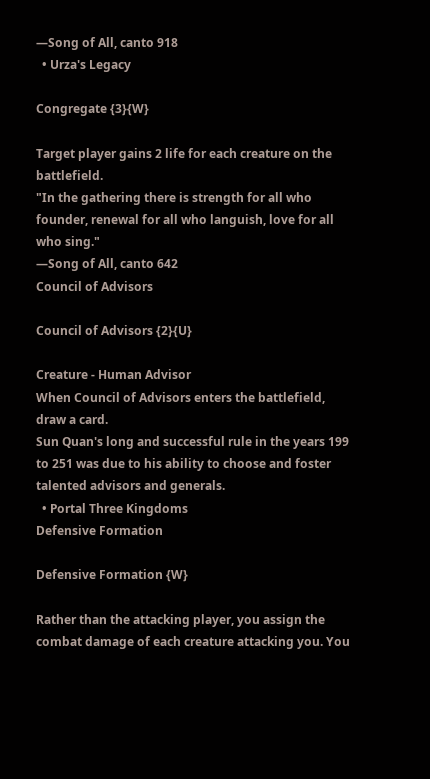—Song of All, canto 918
  • Urza's Legacy

Congregate {3}{W}

Target player gains 2 life for each creature on the battlefield.
"In the gathering there is strength for all who founder, renewal for all who languish, love for all who sing."
—Song of All, canto 642
Council of Advisors

Council of Advisors {2}{U}

Creature - Human Advisor
When Council of Advisors enters the battlefield, draw a card.
Sun Quan's long and successful rule in the years 199 to 251 was due to his ability to choose and foster talented advisors and generals.
  • Portal Three Kingdoms
Defensive Formation

Defensive Formation {W}

Rather than the attacking player, you assign the combat damage of each creature attacking you. You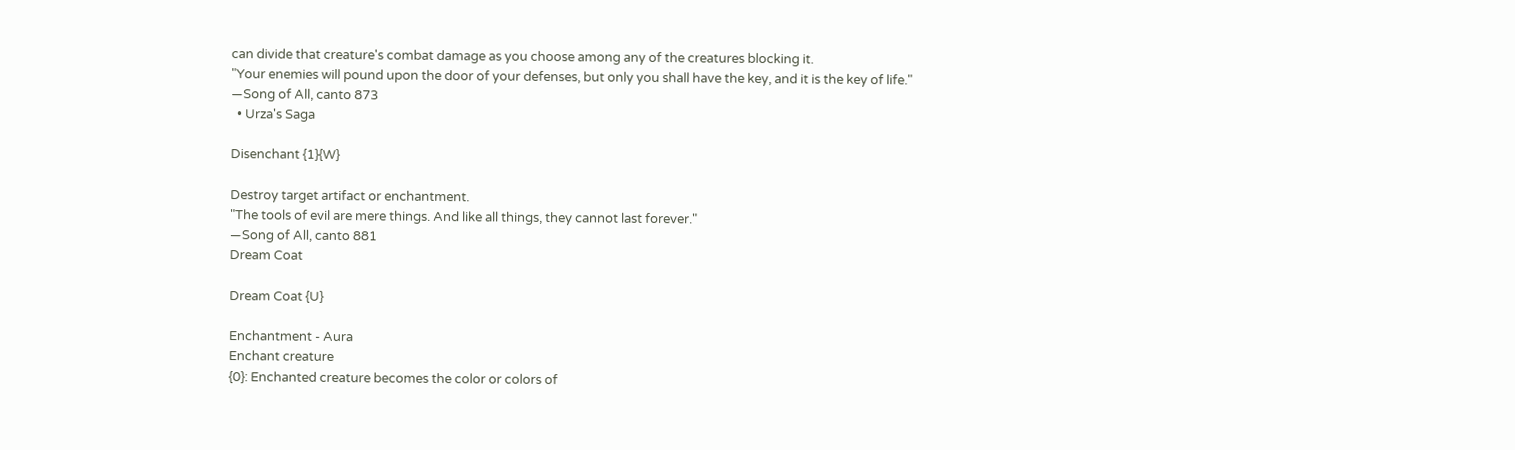can divide that creature's combat damage as you choose among any of the creatures blocking it.
"Your enemies will pound upon the door of your defenses, but only you shall have the key, and it is the key of life."
—Song of All, canto 873
  • Urza's Saga

Disenchant {1}{W}

Destroy target artifact or enchantment.
"The tools of evil are mere things. And like all things, they cannot last forever."
—Song of All, canto 881
Dream Coat

Dream Coat {U}

Enchantment - Aura
Enchant creature
{0}: Enchanted creature becomes the color or colors of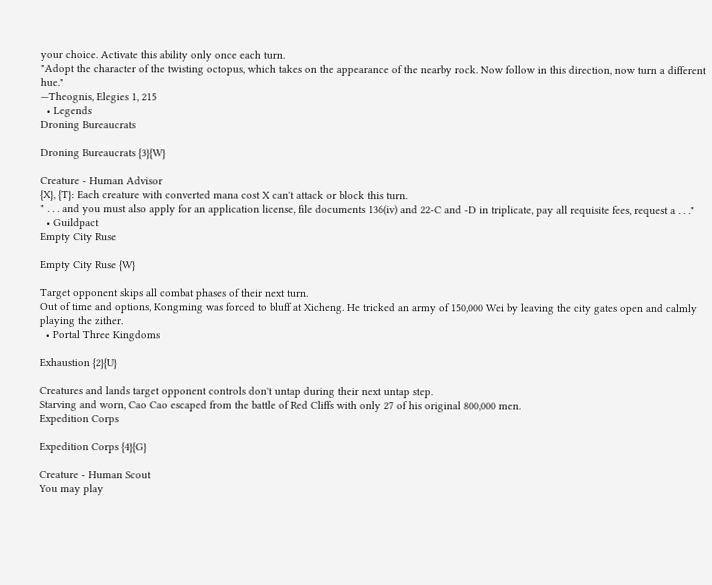your choice. Activate this ability only once each turn.
"Adopt the character of the twisting octopus, which takes on the appearance of the nearby rock. Now follow in this direction, now turn a different hue."
—Theognis, Elegies 1, 215
  • Legends
Droning Bureaucrats

Droning Bureaucrats {3}{W}

Creature - Human Advisor
{X}, {T}: Each creature with converted mana cost X can't attack or block this turn.
" . . . and you must also apply for an application license, file documents 136(iv) and 22-C and -D in triplicate, pay all requisite fees, request a . . ."
  • Guildpact
Empty City Ruse

Empty City Ruse {W}

Target opponent skips all combat phases of their next turn.
Out of time and options, Kongming was forced to bluff at Xicheng. He tricked an army of 150,000 Wei by leaving the city gates open and calmly playing the zither.
  • Portal Three Kingdoms

Exhaustion {2}{U}

Creatures and lands target opponent controls don't untap during their next untap step.
Starving and worn, Cao Cao escaped from the battle of Red Cliffs with only 27 of his original 800,000 men.
Expedition Corps

Expedition Corps {4}{G}

Creature - Human Scout
You may play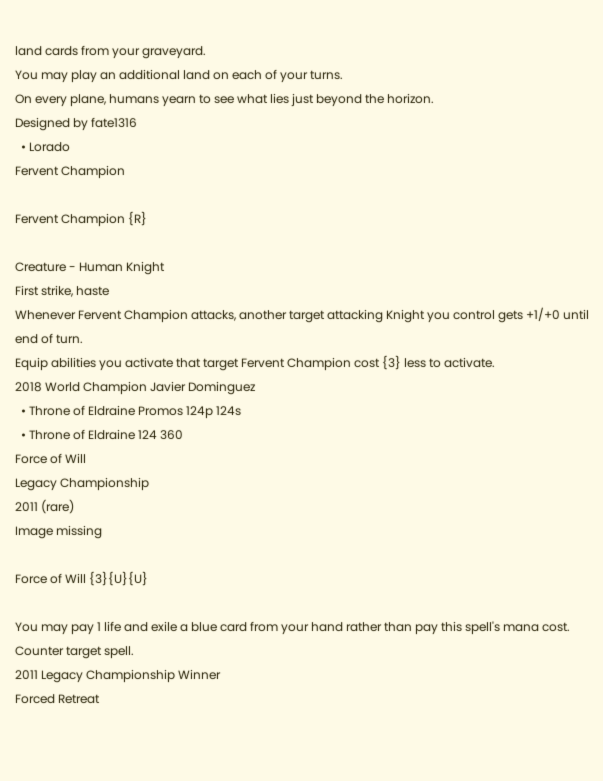land cards from your graveyard.
You may play an additional land on each of your turns.
On every plane, humans yearn to see what lies just beyond the horizon.
Designed by fate1316
  • Lorado
Fervent Champion

Fervent Champion {R}

Creature - Human Knight
First strike, haste
Whenever Fervent Champion attacks, another target attacking Knight you control gets +1/+0 until end of turn.
Equip abilities you activate that target Fervent Champion cost {3} less to activate.
2018 World Champion Javier Dominguez
  • Throne of Eldraine Promos 124p 124s
  • Throne of Eldraine 124 360
Force of Will
Legacy Championship
2011 (rare)
Image missing

Force of Will {3}{U}{U}

You may pay 1 life and exile a blue card from your hand rather than pay this spell's mana cost.
Counter target spell.
2011 Legacy Championship Winner
Forced Retreat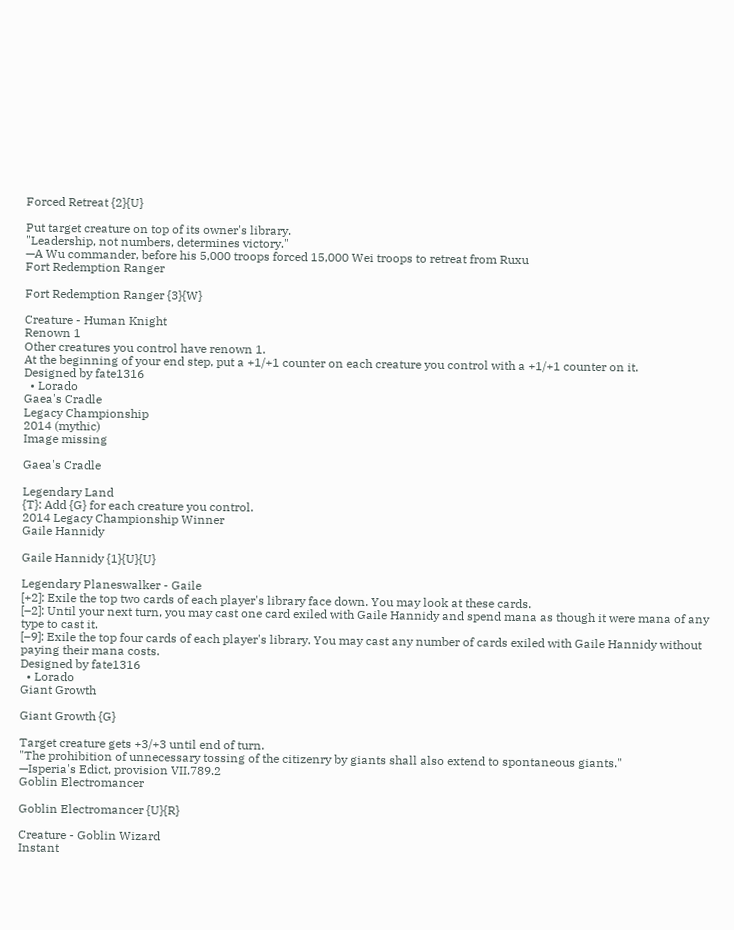Forced Retreat {2}{U}

Put target creature on top of its owner's library.
"Leadership, not numbers, determines victory."
—A Wu commander, before his 5,000 troops forced 15,000 Wei troops to retreat from Ruxu
Fort Redemption Ranger

Fort Redemption Ranger {3}{W}

Creature - Human Knight
Renown 1
Other creatures you control have renown 1.
At the beginning of your end step, put a +1/+1 counter on each creature you control with a +1/+1 counter on it.
Designed by fate1316
  • Lorado
Gaea's Cradle
Legacy Championship
2014 (mythic)
Image missing

Gaea's Cradle

Legendary Land
{T}: Add {G} for each creature you control.
2014 Legacy Championship Winner
Gaile Hannidy

Gaile Hannidy {1}{U}{U}

Legendary Planeswalker - Gaile
[+2]: Exile the top two cards of each player's library face down. You may look at these cards.
[–2]: Until your next turn, you may cast one card exiled with Gaile Hannidy and spend mana as though it were mana of any type to cast it.
[–9]: Exile the top four cards of each player's library. You may cast any number of cards exiled with Gaile Hannidy without paying their mana costs.
Designed by fate1316
  • Lorado
Giant Growth

Giant Growth {G}

Target creature gets +3/+3 until end of turn.
"The prohibition of unnecessary tossing of the citizenry by giants shall also extend to spontaneous giants."
—Isperia's Edict, provision VII.789.2
Goblin Electromancer

Goblin Electromancer {U}{R}

Creature - Goblin Wizard
Instant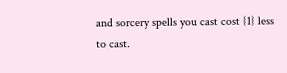and sorcery spells you cast cost {1} less to cast.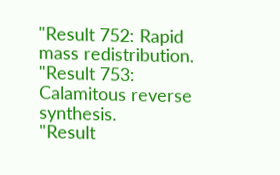"Result 752: Rapid mass redistribution.
"Result 753: Calamitous reverse synthesis.
"Result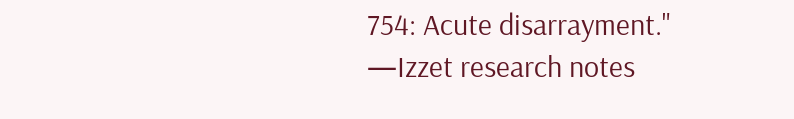754: Acute disarrayment."
—Izzet research notes